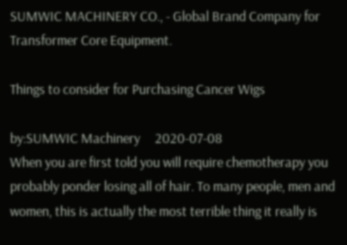SUMWIC MACHINERY CO., - Global Brand Company for Transformer Core Equipment.

Things to consider for Purchasing Cancer Wigs

by:SUMWIC Machinery     2020-07-08
When you are first told you will require chemotherapy you probably ponder losing all of hair. To many people, men and women, this is actually the most terrible thing it really is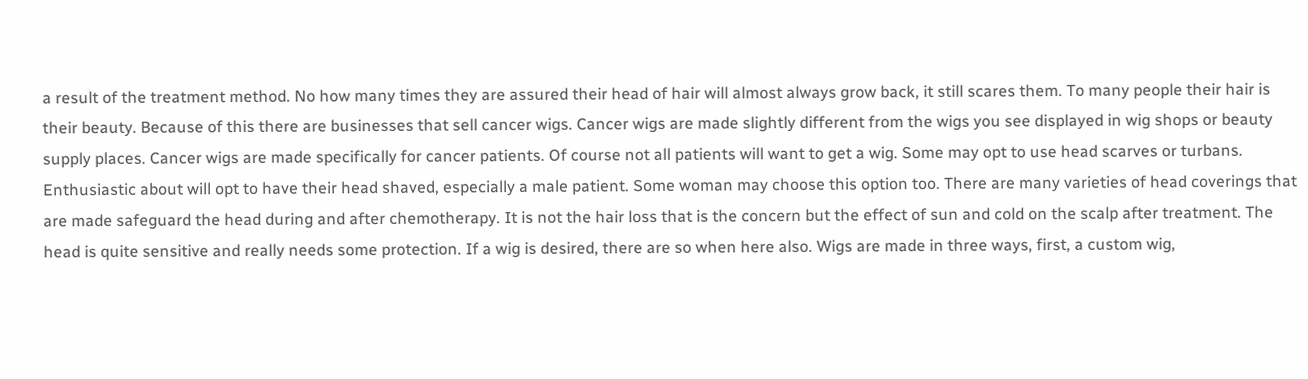a result of the treatment method. No how many times they are assured their head of hair will almost always grow back, it still scares them. To many people their hair is their beauty. Because of this there are businesses that sell cancer wigs. Cancer wigs are made slightly different from the wigs you see displayed in wig shops or beauty supply places. Cancer wigs are made specifically for cancer patients. Of course not all patients will want to get a wig. Some may opt to use head scarves or turbans. Enthusiastic about will opt to have their head shaved, especially a male patient. Some woman may choose this option too. There are many varieties of head coverings that are made safeguard the head during and after chemotherapy. It is not the hair loss that is the concern but the effect of sun and cold on the scalp after treatment. The head is quite sensitive and really needs some protection. If a wig is desired, there are so when here also. Wigs are made in three ways, first, a custom wig,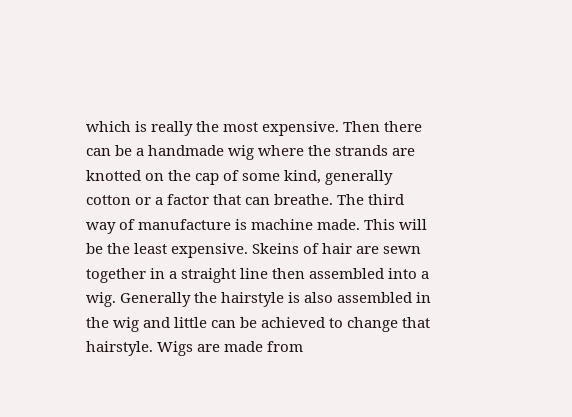which is really the most expensive. Then there can be a handmade wig where the strands are knotted on the cap of some kind, generally cotton or a factor that can breathe. The third way of manufacture is machine made. This will be the least expensive. Skeins of hair are sewn together in a straight line then assembled into a wig. Generally the hairstyle is also assembled in the wig and little can be achieved to change that hairstyle. Wigs are made from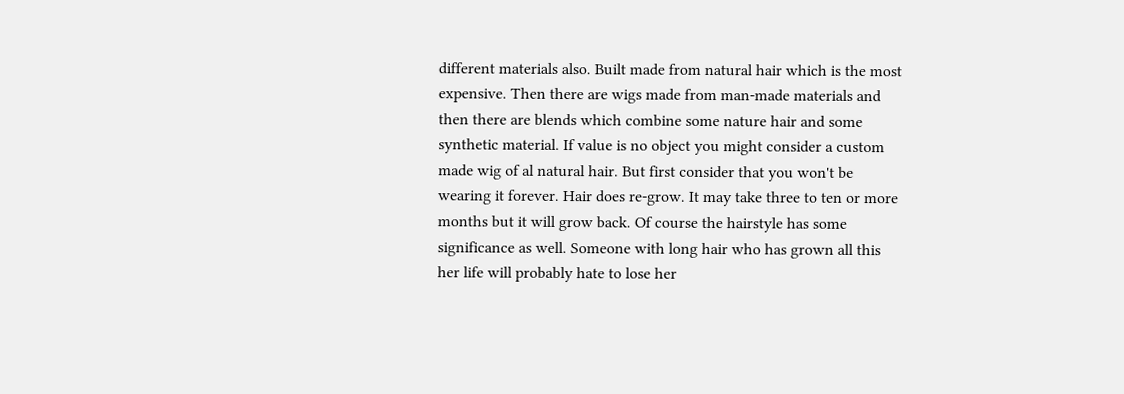different materials also. Built made from natural hair which is the most expensive. Then there are wigs made from man-made materials and then there are blends which combine some nature hair and some synthetic material. If value is no object you might consider a custom made wig of al natural hair. But first consider that you won't be wearing it forever. Hair does re-grow. It may take three to ten or more months but it will grow back. Of course the hairstyle has some significance as well. Someone with long hair who has grown all this her life will probably hate to lose her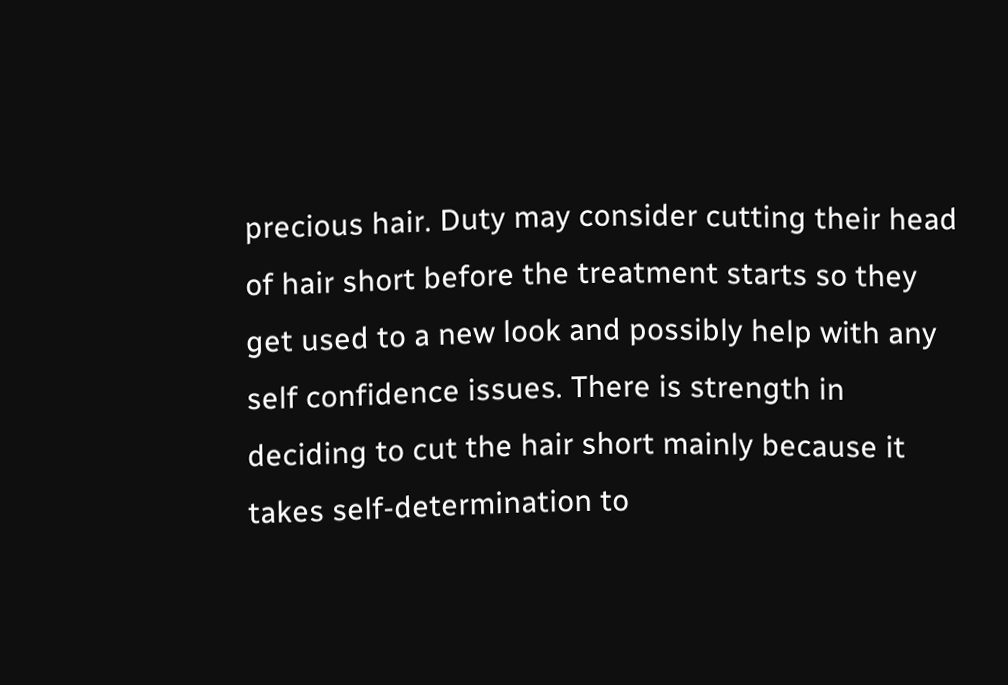precious hair. Duty may consider cutting their head of hair short before the treatment starts so they get used to a new look and possibly help with any self confidence issues. There is strength in deciding to cut the hair short mainly because it takes self-determination to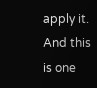apply it. And this is one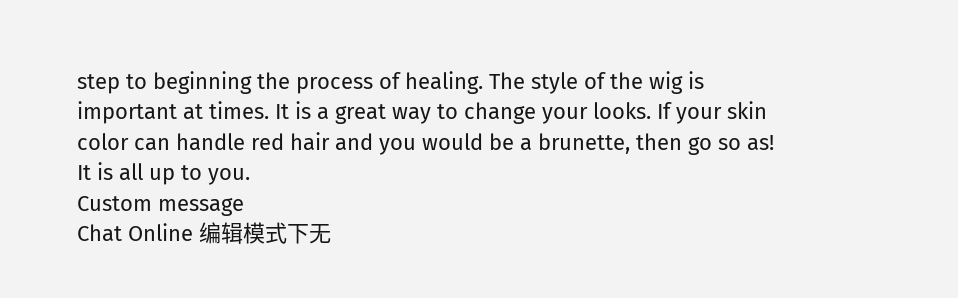step to beginning the process of healing. The style of the wig is important at times. It is a great way to change your looks. If your skin color can handle red hair and you would be a brunette, then go so as! It is all up to you.
Custom message
Chat Online 编辑模式下无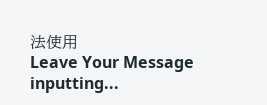法使用
Leave Your Message inputting...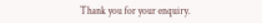Thank you for your enquiry.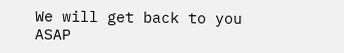We will get back to you ASAP